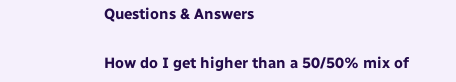Questions & Answers

How do I get higher than a 50/50% mix of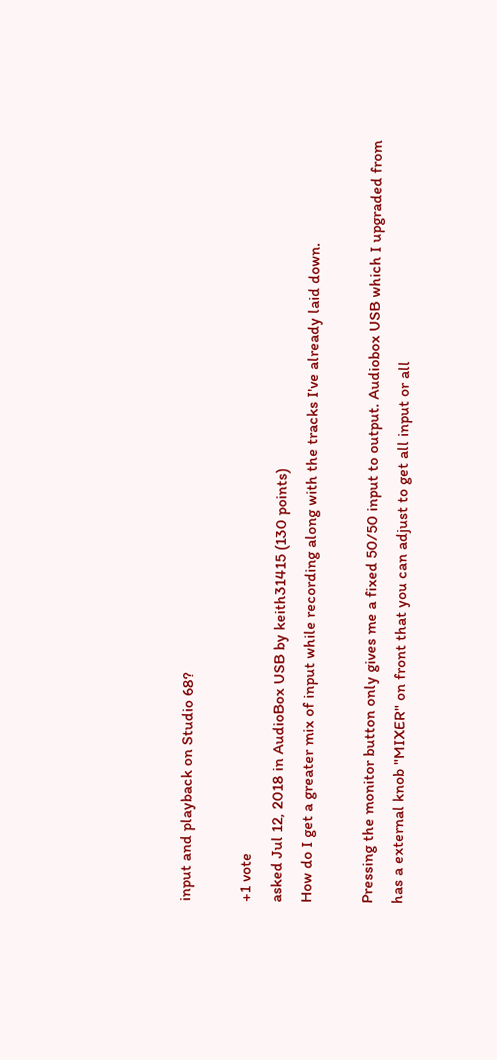input and playback on Studio 68?

+1 vote
asked Jul 12, 2018 in AudioBox USB by keith31415 (130 points)
How do I get a greater mix of input while recording along with the tracks I've already laid down.

Pressing the monitor button only gives me a fixed 50/50 input to output. Audiobox USB which I upgraded from has a external knob "MIXER" on front that you can adjust to get all input or all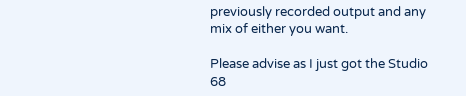previously recorded output and any mix of either you want.

Please advise as I just got the Studio 68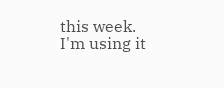this week. I'm using it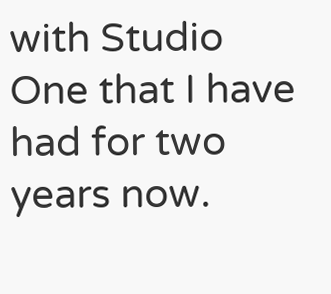with Studio One that I have had for two years now.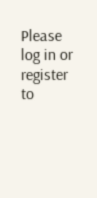Please log in or register to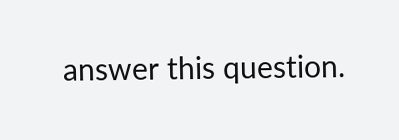answer this question.